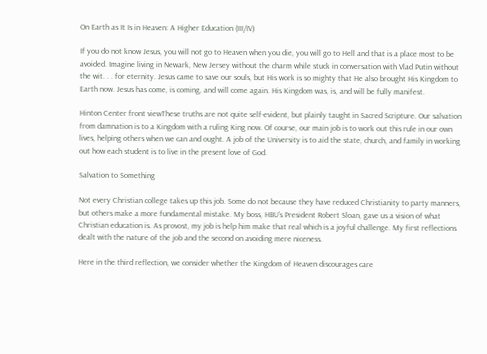On Earth as It Is in Heaven: A Higher Education (III/IV)

If you do not know Jesus, you will not go to Heaven when you die, you will go to Hell and that is a place most to be avoided. Imagine living in Newark, New Jersey without the charm while stuck in conversation with Vlad Putin without the wit. . . for eternity. Jesus came to save our souls, but His work is so mighty that He also brought His Kingdom to Earth now. Jesus has come, is coming, and will come again. His Kingdom was, is, and will be fully manifest.

Hinton Center front viewThese truths are not quite self-evident, but plainly taught in Sacred Scripture. Our salvation from damnation is to a Kingdom with a ruling King now. Of course, our main job is to work out this rule in our own lives, helping others when we can and ought. A job of the University is to aid the state, church, and family in working out how each student is to live in the present love of God.

Salvation to Something

Not every Christian college takes up this job. Some do not because they have reduced Christianity to party manners, but others make a more fundamental mistake. My boss, HBU’s President Robert Sloan, gave us a vision of what Christian education is. As provost, my job is help him make that real which is a joyful challenge. My first reflections dealt with the nature of the job and the second on avoiding mere niceness.

Here in the third reflection, we consider whether the Kingdom of Heaven discourages care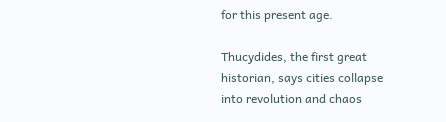for this present age.

Thucydides, the first great historian, says cities collapse into revolution and chaos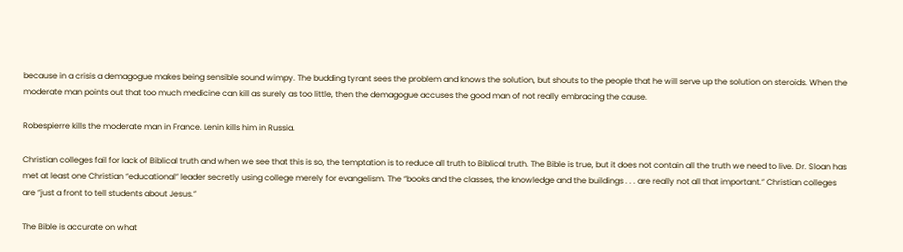because in a crisis a demagogue makes being sensible sound wimpy. The budding tyrant sees the problem and knows the solution, but shouts to the people that he will serve up the solution on steroids. When the moderate man points out that too much medicine can kill as surely as too little, then the demagogue accuses the good man of not really embracing the cause.

Robespierre kills the moderate man in France. Lenin kills him in Russia.

Christian colleges fail for lack of Biblical truth and when we see that this is so, the temptation is to reduce all truth to Biblical truth. The Bible is true, but it does not contain all the truth we need to live. Dr. Sloan has met at least one Christian “educational” leader secretly using college merely for evangelism. The “books and the classes, the knowledge and the buildings . . . are really not all that important.” Christian colleges are “just a front to tell students about Jesus.”

The Bible is accurate on what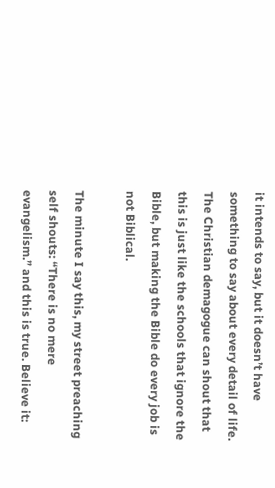it intends to say, but it doesn’t have something to say about every detail of life. The Christian demagogue can shout that this is just like the schools that ignore the Bible, but making the Bible do every job is not Biblical.

The minute I say this, my street preaching self shouts: “There is no mere evangelism.” and this is true. Believe it: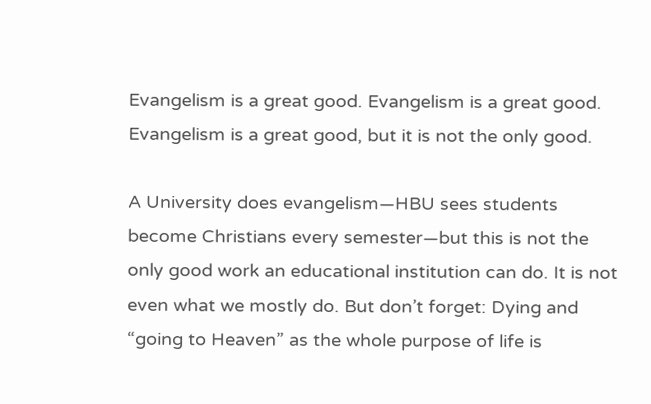Evangelism is a great good. Evangelism is a great good. Evangelism is a great good, but it is not the only good.

A University does evangelism—HBU sees students become Christians every semester—but this is not the only good work an educational institution can do. It is not even what we mostly do. But don’t forget: Dying and “going to Heaven” as the whole purpose of life is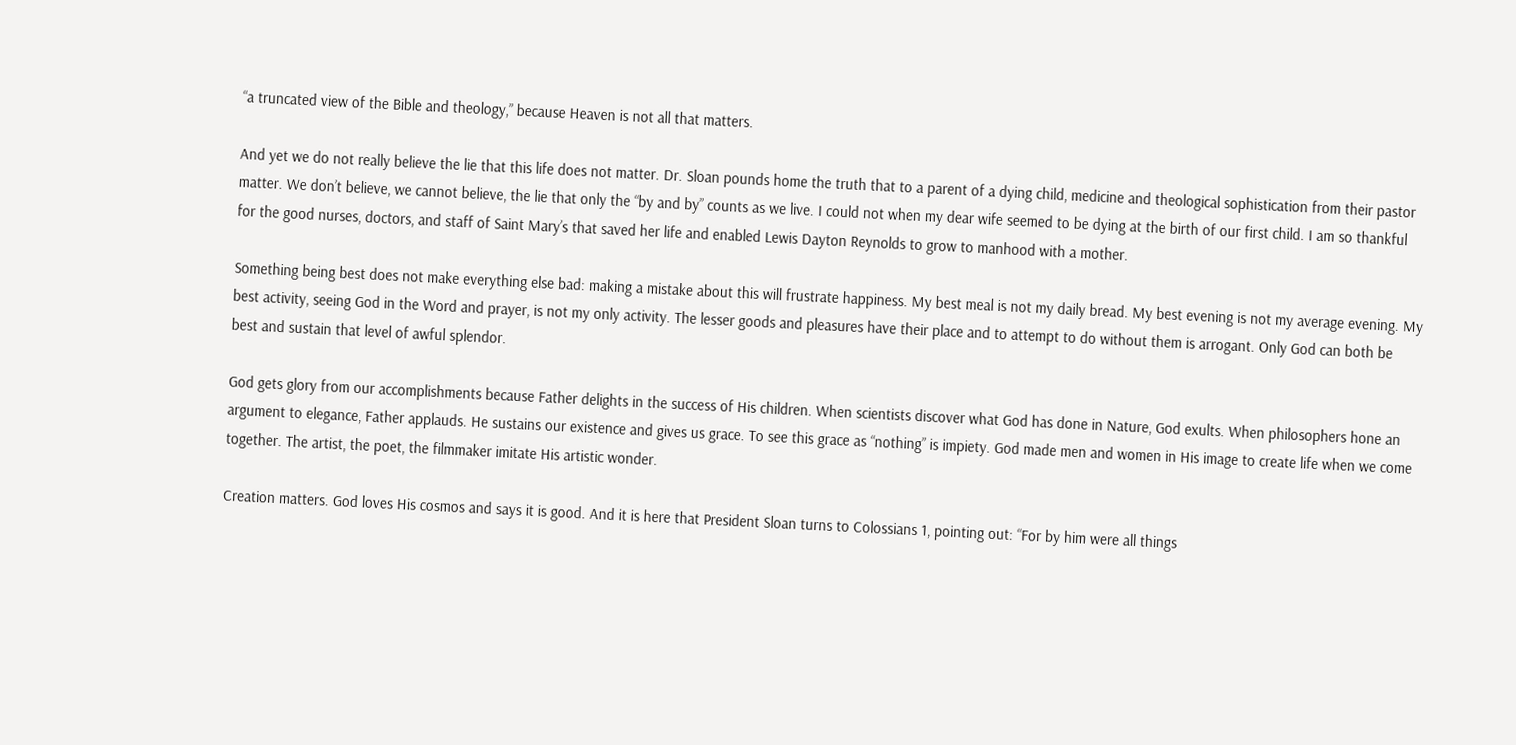“a truncated view of the Bible and theology,” because Heaven is not all that matters.

And yet we do not really believe the lie that this life does not matter. Dr. Sloan pounds home the truth that to a parent of a dying child, medicine and theological sophistication from their pastor matter. We don’t believe, we cannot believe, the lie that only the “by and by” counts as we live. I could not when my dear wife seemed to be dying at the birth of our first child. I am so thankful for the good nurses, doctors, and staff of Saint Mary’s that saved her life and enabled Lewis Dayton Reynolds to grow to manhood with a mother.

Something being best does not make everything else bad: making a mistake about this will frustrate happiness. My best meal is not my daily bread. My best evening is not my average evening. My best activity, seeing God in the Word and prayer, is not my only activity. The lesser goods and pleasures have their place and to attempt to do without them is arrogant. Only God can both be best and sustain that level of awful splendor.

God gets glory from our accomplishments because Father delights in the success of His children. When scientists discover what God has done in Nature, God exults. When philosophers hone an argument to elegance, Father applauds. He sustains our existence and gives us grace. To see this grace as “nothing” is impiety. God made men and women in His image to create life when we come together. The artist, the poet, the filmmaker imitate His artistic wonder.

Creation matters. God loves His cosmos and says it is good. And it is here that President Sloan turns to Colossians 1, pointing out: “For by him were all things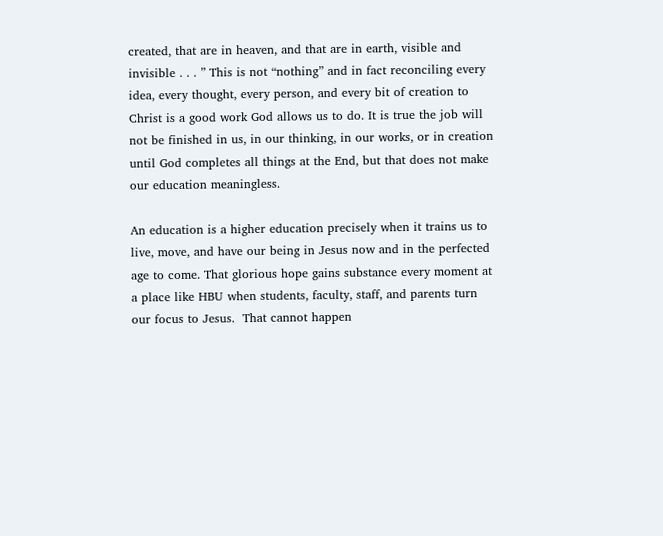created, that are in heaven, and that are in earth, visible and invisible . . . ” This is not “nothing” and in fact reconciling every idea, every thought, every person, and every bit of creation to Christ is a good work God allows us to do. It is true the job will not be finished in us, in our thinking, in our works, or in creation until God completes all things at the End, but that does not make our education meaningless.

An education is a higher education precisely when it trains us to live, move, and have our being in Jesus now and in the perfected age to come. That glorious hope gains substance every moment at a place like HBU when students, faculty, staff, and parents turn our focus to Jesus.  That cannot happen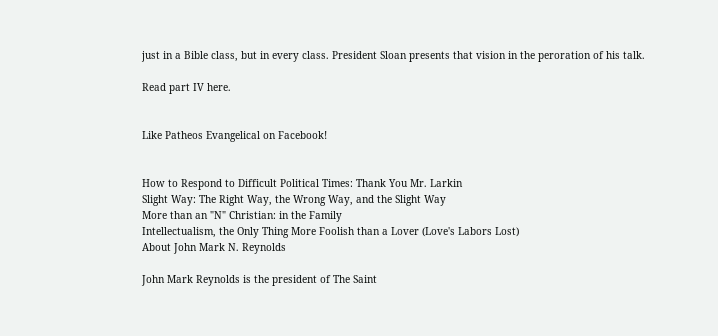just in a Bible class, but in every class. President Sloan presents that vision in the peroration of his talk.

Read part IV here.


Like Patheos Evangelical on Facebook!


How to Respond to Difficult Political Times: Thank You Mr. Larkin
Slight Way: The Right Way, the Wrong Way, and the Slight Way
More than an "N" Christian: in the Family
Intellectualism, the Only Thing More Foolish than a Lover (Love's Labors Lost)
About John Mark N. Reynolds

John Mark Reynolds is the president of The Saint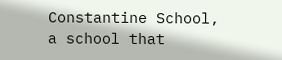Constantine School, a school that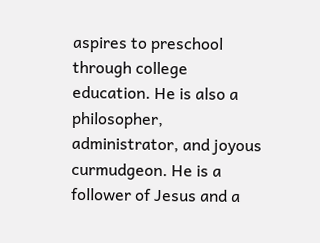aspires to preschool through college education. He is also a philosopher, administrator, and joyous curmudgeon. He is a follower of Jesus and a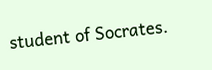student of Socrates.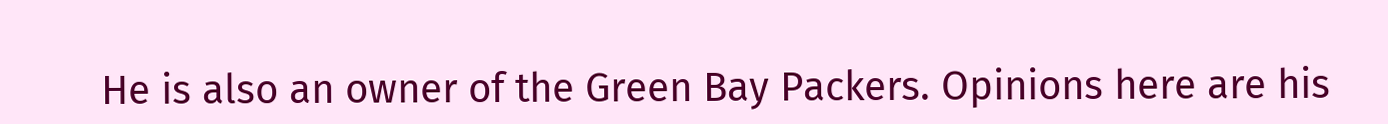He is also an owner of the Green Bay Packers. Opinions here are his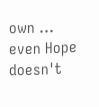own ... even Hope doesn't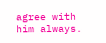agree with him always.